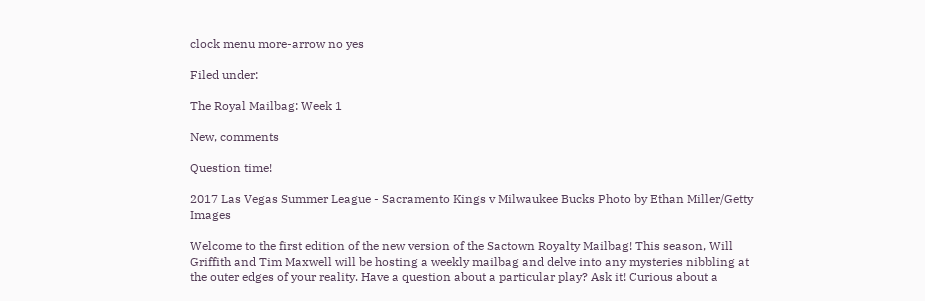clock menu more-arrow no yes

Filed under:

The Royal Mailbag: Week 1

New, comments

Question time!

2017 Las Vegas Summer League - Sacramento Kings v Milwaukee Bucks Photo by Ethan Miller/Getty Images

Welcome to the first edition of the new version of the Sactown Royalty Mailbag! This season, Will Griffith and Tim Maxwell will be hosting a weekly mailbag and delve into any mysteries nibbling at the outer edges of your reality. Have a question about a particular play? Ask it! Curious about a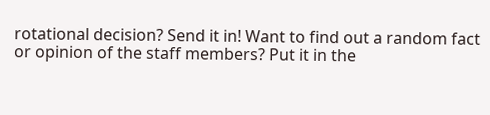rotational decision? Send it in! Want to find out a random fact or opinion of the staff members? Put it in the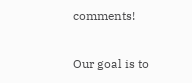comments!

Our goal is to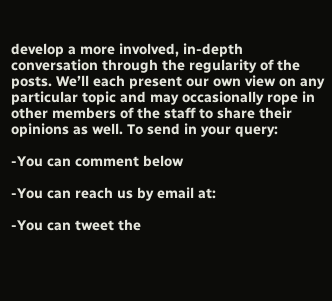develop a more involved, in-depth conversation through the regularity of the posts. We’ll each present our own view on any particular topic and may occasionally rope in other members of the staff to share their opinions as well. To send in your query:

-You can comment below

-You can reach us by email at:

-You can tweet the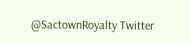@SactownRoyalty Twitter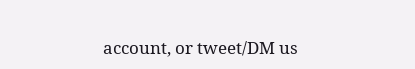account, or tweet/DM us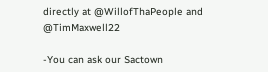directly at @WillofThaPeople and @TimMaxwell22

-You can ask our Sactown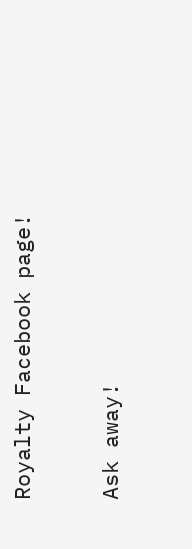Royalty Facebook page!

Ask away!